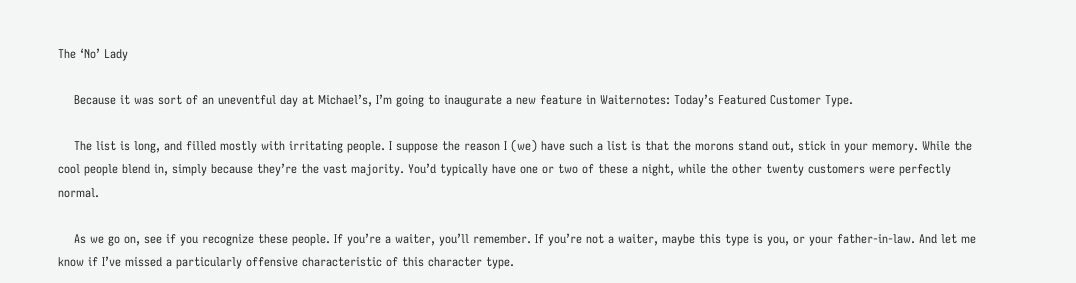The ‘No’ Lady

    Because it was sort of an uneventful day at Michael’s, I’m going to inaugurate a new feature in Waiternotes: Today’s Featured Customer Type.

    The list is long, and filled mostly with irritating people. I suppose the reason I (we) have such a list is that the morons stand out, stick in your memory. While the cool people blend in, simply because they’re the vast majority. You’d typically have one or two of these a night, while the other twenty customers were perfectly normal.

    As we go on, see if you recognize these people. If you’re a waiter, you’ll remember. If you’re not a waiter, maybe this type is you, or your father-in-law. And let me know if I’ve missed a particularly offensive characteristic of this character type.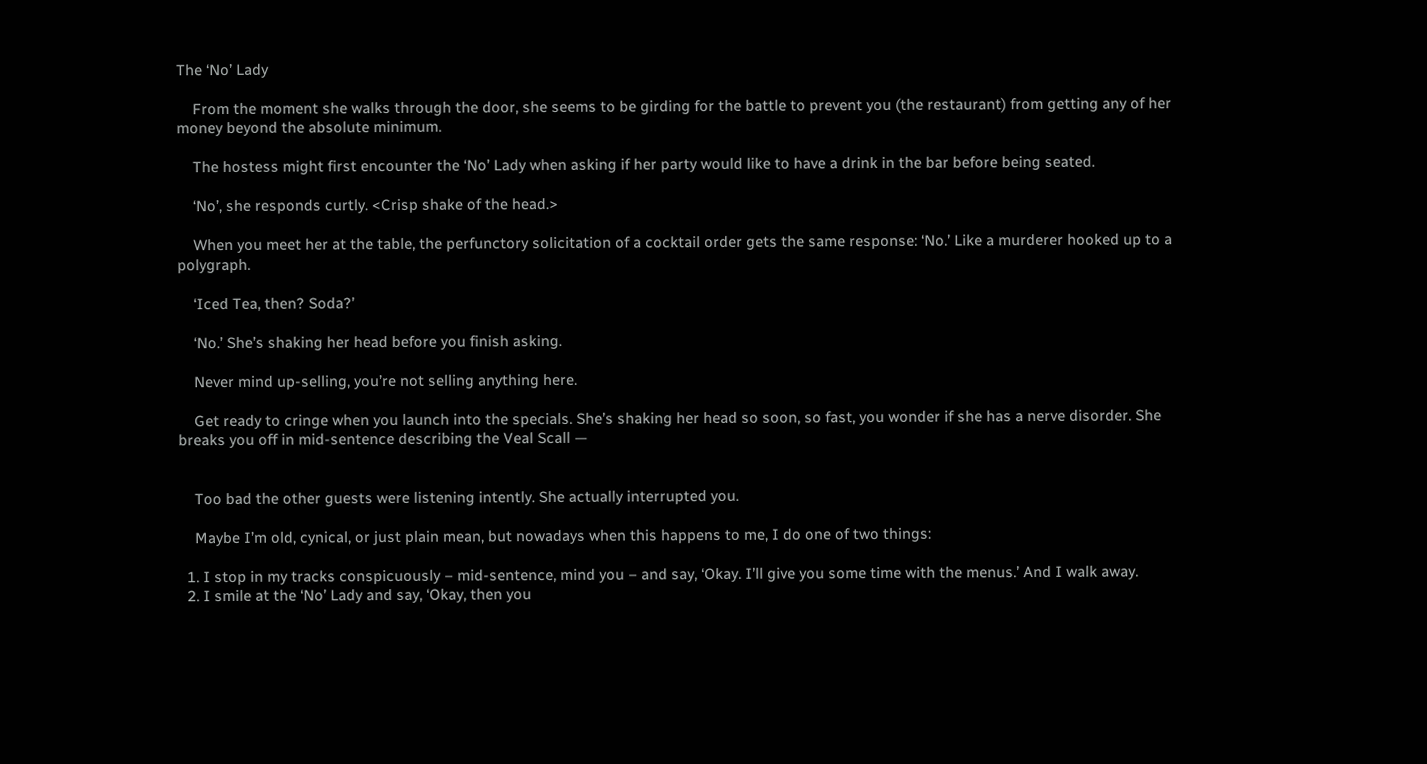The ‘No’ Lady

    From the moment she walks through the door, she seems to be girding for the battle to prevent you (the restaurant) from getting any of her money beyond the absolute minimum.

    The hostess might first encounter the ‘No’ Lady when asking if her party would like to have a drink in the bar before being seated.

    ‘No’, she responds curtly. <Crisp shake of the head.>

    When you meet her at the table, the perfunctory solicitation of a cocktail order gets the same response: ‘No.’ Like a murderer hooked up to a polygraph.

    ‘Iced Tea, then? Soda?’

    ‘No.’ She’s shaking her head before you finish asking.

    Never mind up-selling, you’re not selling anything here.

    Get ready to cringe when you launch into the specials. She’s shaking her head so soon, so fast, you wonder if she has a nerve disorder. She breaks you off in mid-sentence describing the Veal Scall —


    Too bad the other guests were listening intently. She actually interrupted you.

    Maybe I’m old, cynical, or just plain mean, but nowadays when this happens to me, I do one of two things:

  1. I stop in my tracks conspicuously – mid-sentence, mind you – and say, ‘Okay. I’ll give you some time with the menus.’ And I walk away.
  2. I smile at the ‘No’ Lady and say, ‘Okay, then you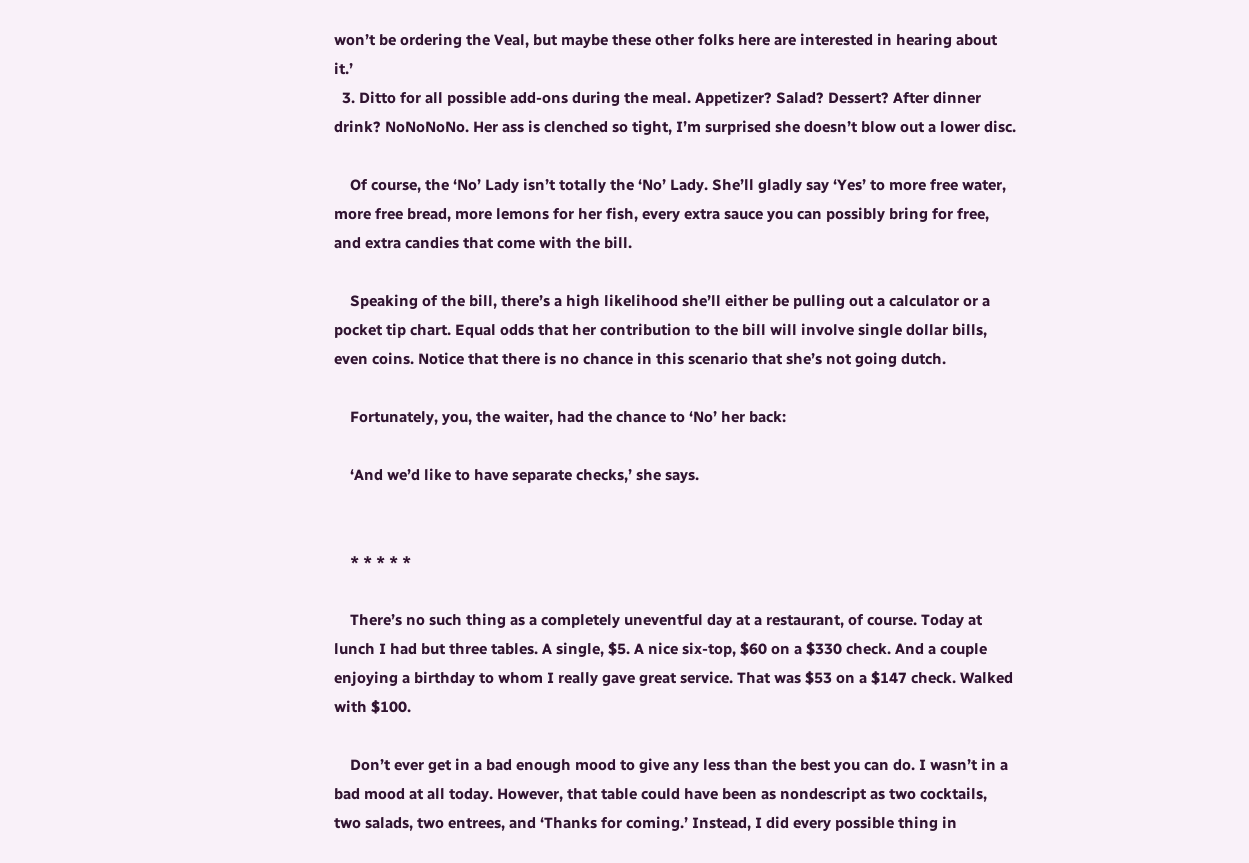won’t be ordering the Veal, but maybe these other folks here are interested in hearing about it.’
  3. Ditto for all possible add-ons during the meal. Appetizer? Salad? Dessert? After dinner drink? NoNoNoNo. Her ass is clenched so tight, I’m surprised she doesn’t blow out a lower disc.

    Of course, the ‘No’ Lady isn’t totally the ‘No’ Lady. She’ll gladly say ‘Yes’ to more free water, more free bread, more lemons for her fish, every extra sauce you can possibly bring for free, and extra candies that come with the bill.

    Speaking of the bill, there’s a high likelihood she’ll either be pulling out a calculator or a pocket tip chart. Equal odds that her contribution to the bill will involve single dollar bills, even coins. Notice that there is no chance in this scenario that she’s not going dutch.

    Fortunately, you, the waiter, had the chance to ‘No’ her back:

    ‘And we’d like to have separate checks,’ she says.


    * * * * *

    There’s no such thing as a completely uneventful day at a restaurant, of course. Today at lunch I had but three tables. A single, $5. A nice six-top, $60 on a $330 check. And a couple enjoying a birthday to whom I really gave great service. That was $53 on a $147 check. Walked with $100.

    Don’t ever get in a bad enough mood to give any less than the best you can do. I wasn’t in a bad mood at all today. However, that table could have been as nondescript as two cocktails, two salads, two entrees, and ‘Thanks for coming.’ Instead, I did every possible thing in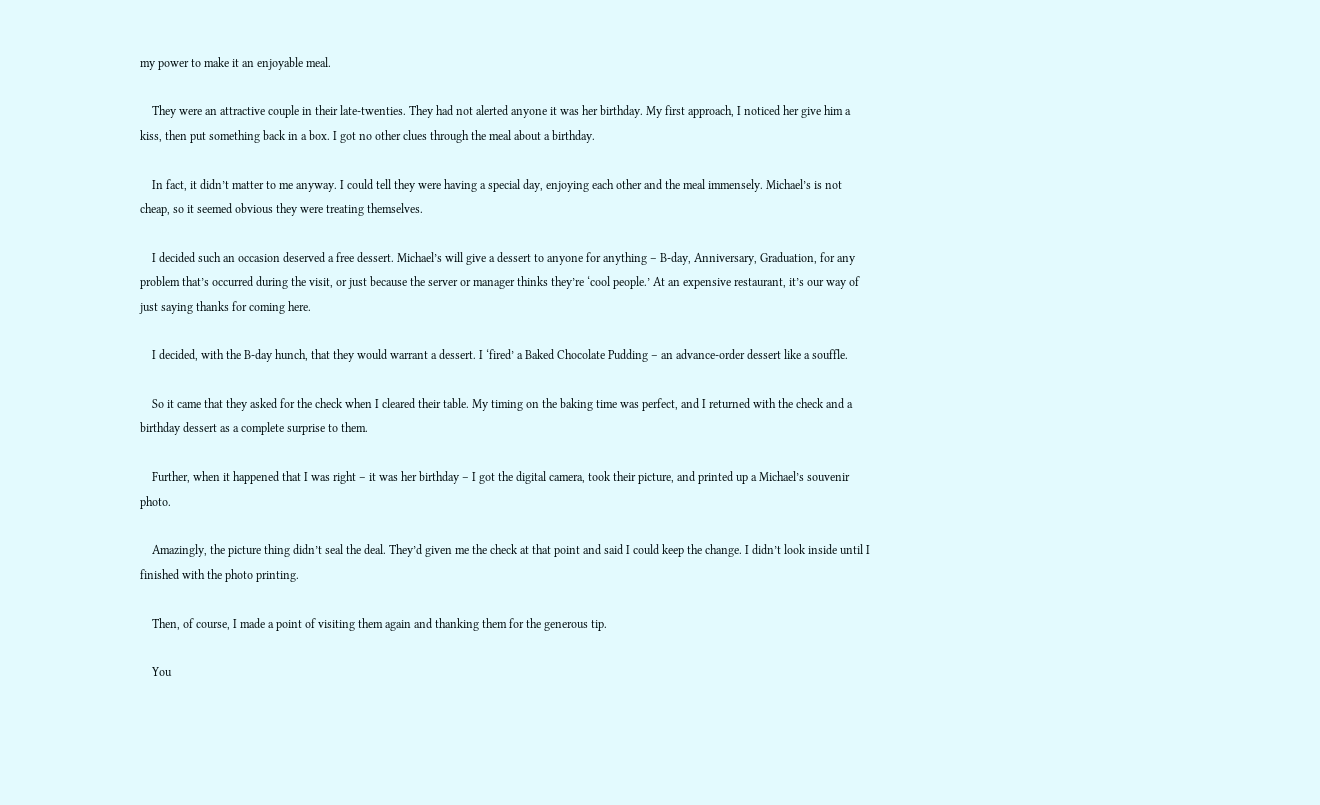my power to make it an enjoyable meal.

    They were an attractive couple in their late-twenties. They had not alerted anyone it was her birthday. My first approach, I noticed her give him a kiss, then put something back in a box. I got no other clues through the meal about a birthday.

    In fact, it didn’t matter to me anyway. I could tell they were having a special day, enjoying each other and the meal immensely. Michael’s is not cheap, so it seemed obvious they were treating themselves.

    I decided such an occasion deserved a free dessert. Michael’s will give a dessert to anyone for anything – B-day, Anniversary, Graduation, for any problem that’s occurred during the visit, or just because the server or manager thinks they’re ‘cool people.’ At an expensive restaurant, it’s our way of just saying thanks for coming here.

    I decided, with the B-day hunch, that they would warrant a dessert. I ‘fired’ a Baked Chocolate Pudding – an advance-order dessert like a souffle.

    So it came that they asked for the check when I cleared their table. My timing on the baking time was perfect, and I returned with the check and a birthday dessert as a complete surprise to them.

    Further, when it happened that I was right – it was her birthday – I got the digital camera, took their picture, and printed up a Michael’s souvenir photo.

    Amazingly, the picture thing didn’t seal the deal. They’d given me the check at that point and said I could keep the change. I didn’t look inside until I finished with the photo printing.

    Then, of course, I made a point of visiting them again and thanking them for the generous tip.

    You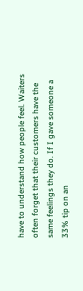have to understand how people feel. Waiters often forget that their customers have the same feelings they do. If I gave someone a 33% tip on an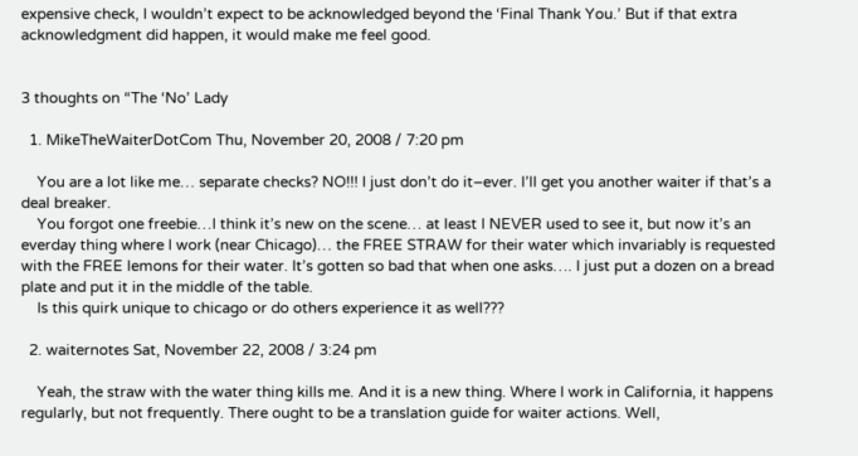expensive check, I wouldn’t expect to be acknowledged beyond the ‘Final Thank You.’ But if that extra acknowledgment did happen, it would make me feel good.


3 thoughts on “The ‘No’ Lady

  1. MikeTheWaiterDotCom Thu, November 20, 2008 / 7:20 pm

    You are a lot like me… separate checks? NO!!! I just don’t do it–ever. I’ll get you another waiter if that’s a deal breaker.
    You forgot one freebie…I think it’s new on the scene… at least I NEVER used to see it, but now it’s an everday thing where I work (near Chicago)… the FREE STRAW for their water which invariably is requested with the FREE lemons for their water. It’s gotten so bad that when one asks…. I just put a dozen on a bread plate and put it in the middle of the table.
    Is this quirk unique to chicago or do others experience it as well???

  2. waiternotes Sat, November 22, 2008 / 3:24 pm

    Yeah, the straw with the water thing kills me. And it is a new thing. Where I work in California, it happens regularly, but not frequently. There ought to be a translation guide for waiter actions. Well,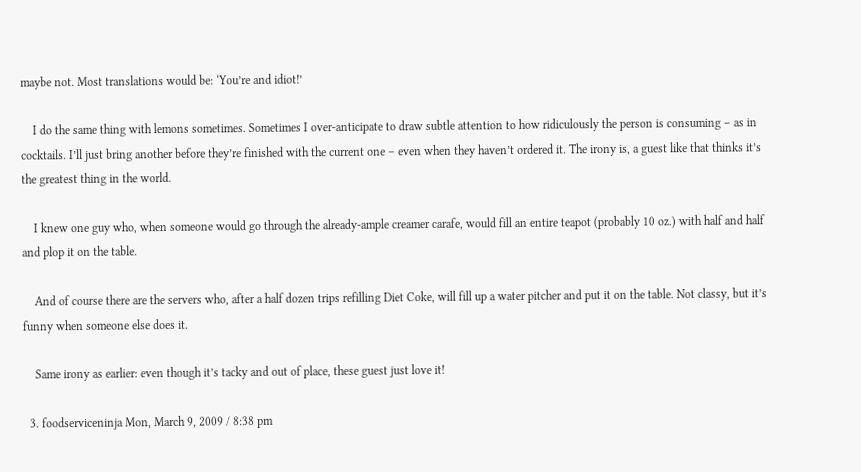maybe not. Most translations would be: ‘You’re and idiot!’

    I do the same thing with lemons sometimes. Sometimes I over-anticipate to draw subtle attention to how ridiculously the person is consuming – as in cocktails. I’ll just bring another before they’re finished with the current one – even when they haven’t ordered it. The irony is, a guest like that thinks it’s the greatest thing in the world.

    I knew one guy who, when someone would go through the already-ample creamer carafe, would fill an entire teapot (probably 10 oz.) with half and half and plop it on the table.

    And of course there are the servers who, after a half dozen trips refilling Diet Coke, will fill up a water pitcher and put it on the table. Not classy, but it’s funny when someone else does it.

    Same irony as earlier: even though it’s tacky and out of place, these guest just love it!

  3. foodserviceninja Mon, March 9, 2009 / 8:38 pm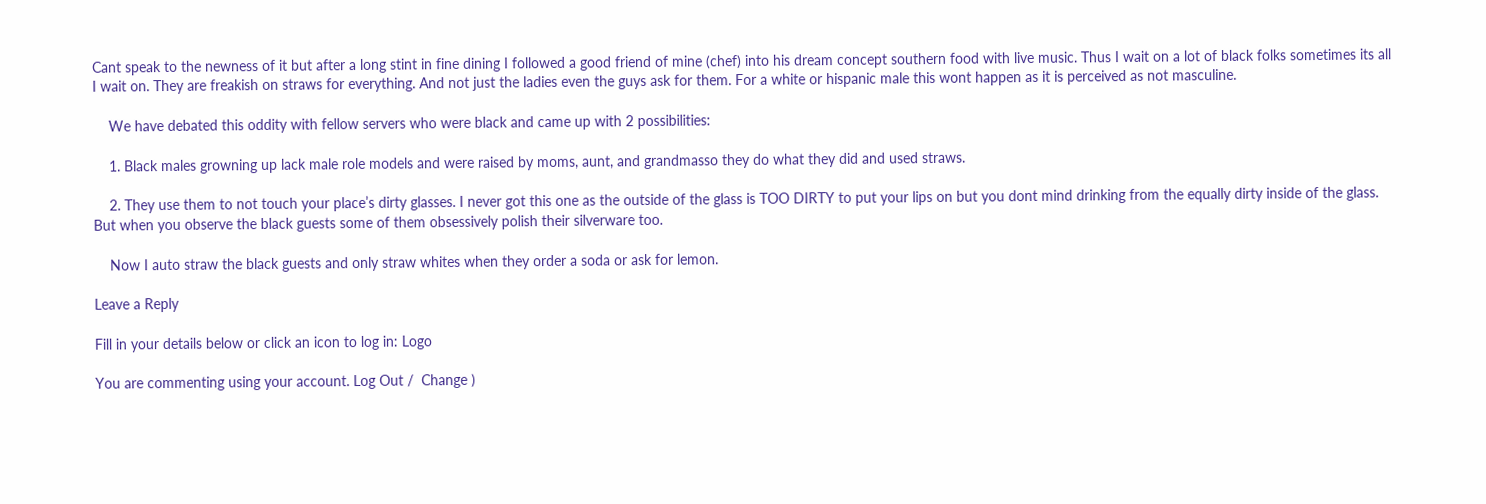Cant speak to the newness of it but after a long stint in fine dining I followed a good friend of mine (chef) into his dream concept southern food with live music. Thus I wait on a lot of black folks sometimes its all I wait on. They are freakish on straws for everything. And not just the ladies even the guys ask for them. For a white or hispanic male this wont happen as it is perceived as not masculine.

    We have debated this oddity with fellow servers who were black and came up with 2 possibilities:

    1. Black males growning up lack male role models and were raised by moms, aunt, and grandmasso they do what they did and used straws.

    2. They use them to not touch your place’s dirty glasses. I never got this one as the outside of the glass is TOO DIRTY to put your lips on but you dont mind drinking from the equally dirty inside of the glass. But when you observe the black guests some of them obsessively polish their silverware too.

    Now I auto straw the black guests and only straw whites when they order a soda or ask for lemon.

Leave a Reply

Fill in your details below or click an icon to log in: Logo

You are commenting using your account. Log Out /  Change )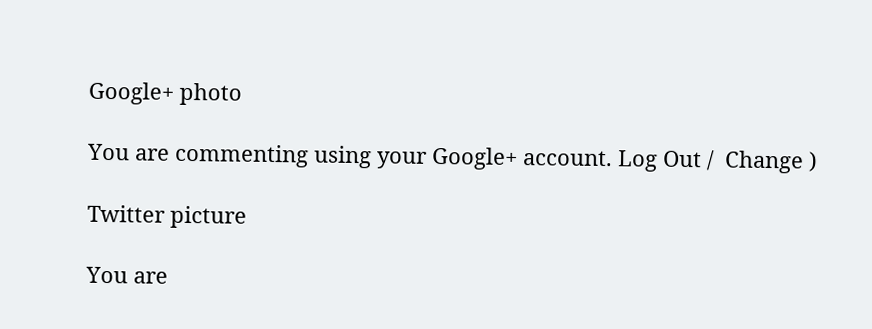Google+ photo

You are commenting using your Google+ account. Log Out /  Change )

Twitter picture

You are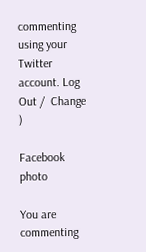commenting using your Twitter account. Log Out /  Change )

Facebook photo

You are commenting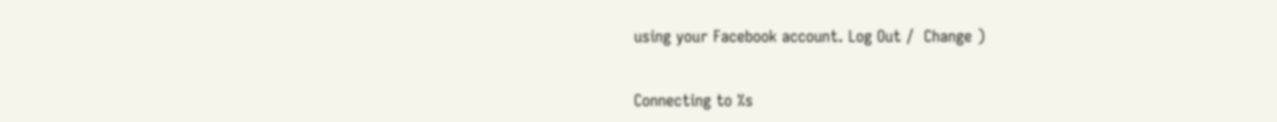using your Facebook account. Log Out /  Change )


Connecting to %s